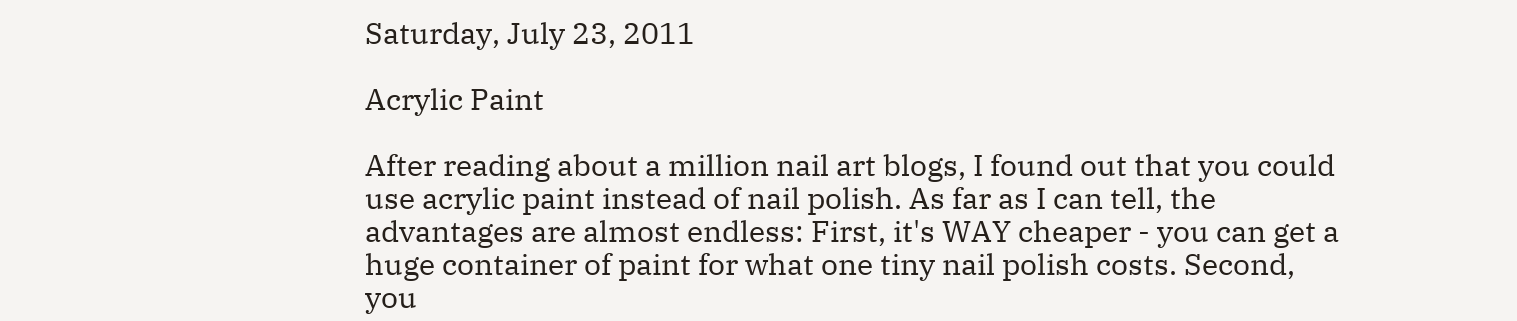Saturday, July 23, 2011

Acrylic Paint

After reading about a million nail art blogs, I found out that you could use acrylic paint instead of nail polish. As far as I can tell, the advantages are almost endless: First, it's WAY cheaper - you can get a huge container of paint for what one tiny nail polish costs. Second, you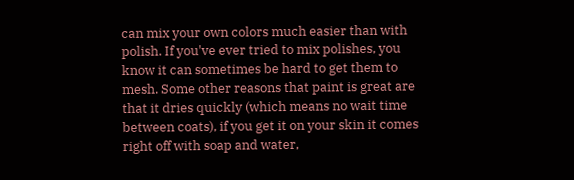can mix your own colors much easier than with polish. If you've ever tried to mix polishes, you know it can sometimes be hard to get them to mesh. Some other reasons that paint is great are that it dries quickly (which means no wait time between coats), if you get it on your skin it comes right off with soap and water,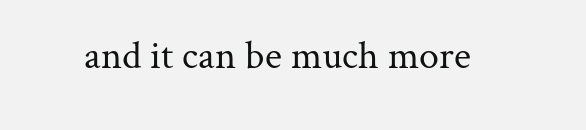and it can be much more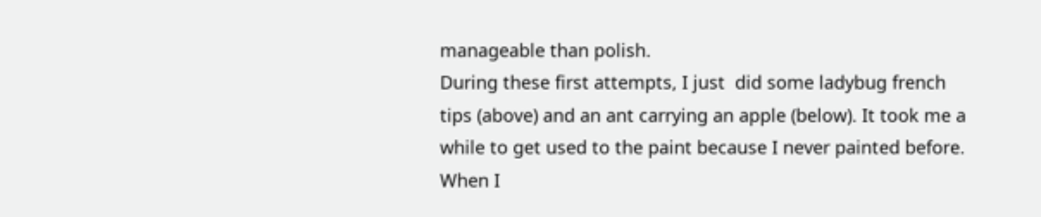manageable than polish.
During these first attempts, I just  did some ladybug french tips (above) and an ant carrying an apple (below). It took me a while to get used to the paint because I never painted before. When I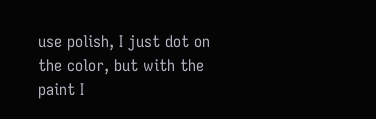use polish, I just dot on the color, but with the paint I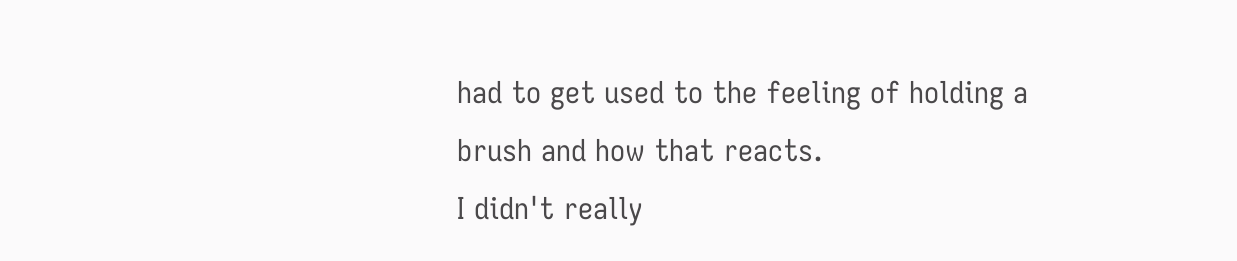had to get used to the feeling of holding a brush and how that reacts.
I didn't really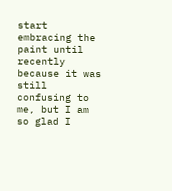start embracing the paint until recently because it was still confusing to me, but I am so glad I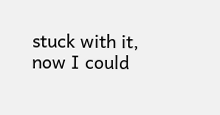stuck with it, now I could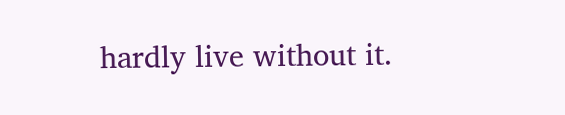hardly live without it.